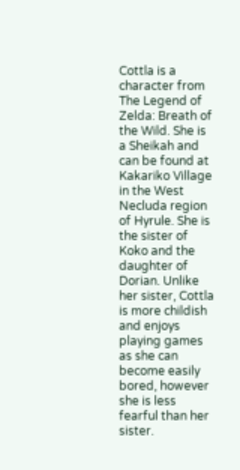Cottla is a character from The Legend of Zelda: Breath of the Wild. She is a Sheikah and can be found at Kakariko Village in the West Necluda region of Hyrule. She is the sister of Koko and the daughter of Dorian. Unlike her sister, Cottla is more childish and enjoys playing games as she can become easily bored, however she is less fearful than her sister.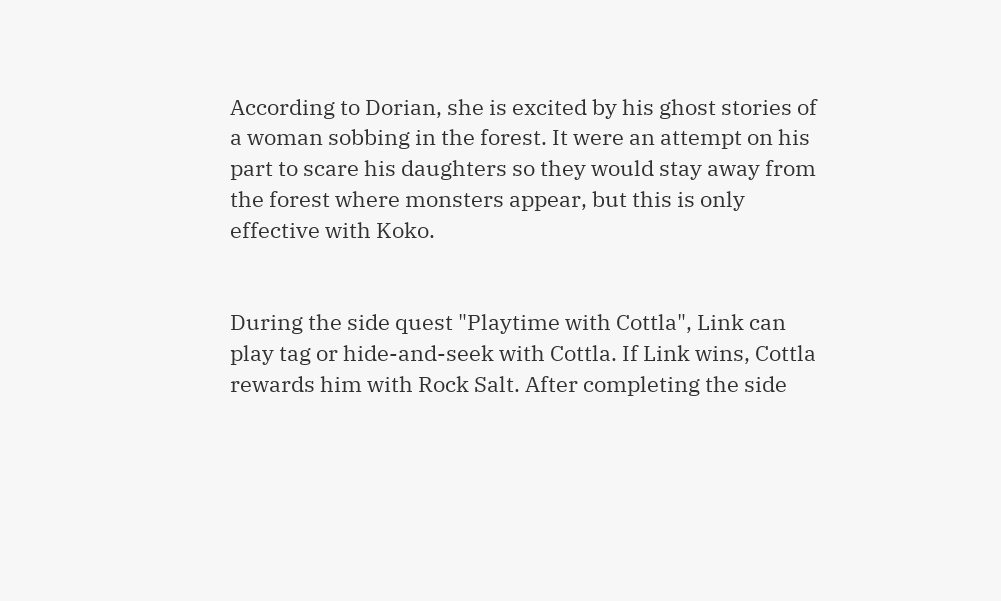According to Dorian, she is excited by his ghost stories of a woman sobbing in the forest. It were an attempt on his part to scare his daughters so they would stay away from the forest where monsters appear, but this is only effective with Koko.


During the side quest "Playtime with Cottla", Link can play tag or hide-and-seek with Cottla. If Link wins, Cottla rewards him with Rock Salt. After completing the side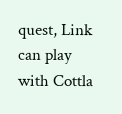quest, Link can play with Cottla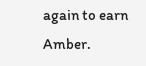again to earn Amber.